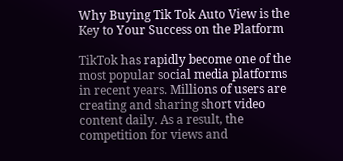Why Buying Tik Tok Auto View is the Key to Your Success on the Platform

TikTok has rapidly become one of the most popular social media platforms in recent years. Millions of users are creating and sharing short video content daily. As a result, the competition for views and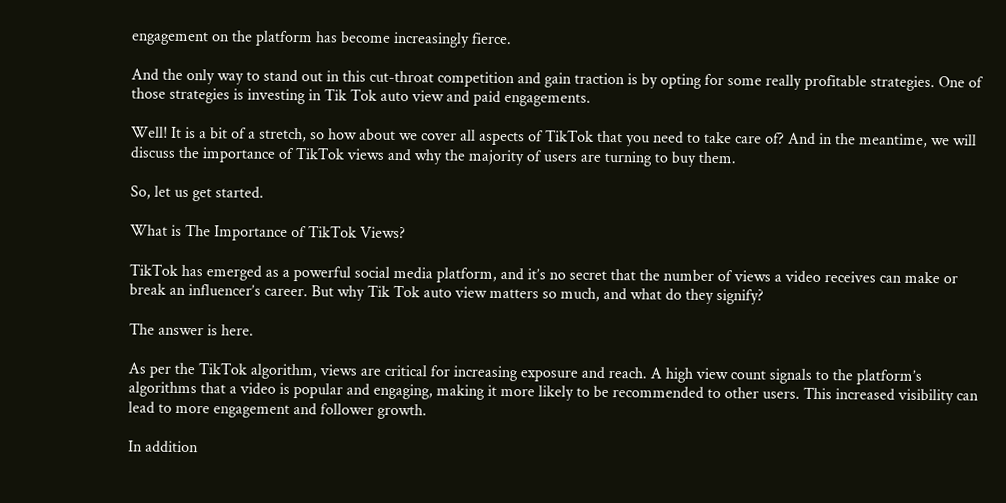engagement on the platform has become increasingly fierce.

And the only way to stand out in this cut-throat competition and gain traction is by opting for some really profitable strategies. One of those strategies is investing in Tik Tok auto view and paid engagements.

Well! It is a bit of a stretch, so how about we cover all aspects of TikTok that you need to take care of? And in the meantime, we will discuss the importance of TikTok views and why the majority of users are turning to buy them.

So, let us get started.

What is The Importance of TikTok Views?

TikTok has emerged as a powerful social media platform, and it’s no secret that the number of views a video receives can make or break an influencer’s career. But why Tik Tok auto view matters so much, and what do they signify?

The answer is here.

As per the TikTok algorithm, views are critical for increasing exposure and reach. A high view count signals to the platform’s algorithms that a video is popular and engaging, making it more likely to be recommended to other users. This increased visibility can lead to more engagement and follower growth.

In addition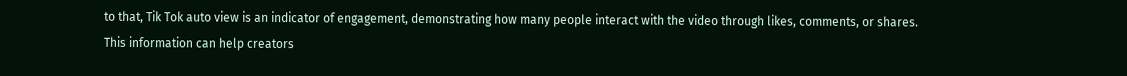to that, Tik Tok auto view is an indicator of engagement, demonstrating how many people interact with the video through likes, comments, or shares. This information can help creators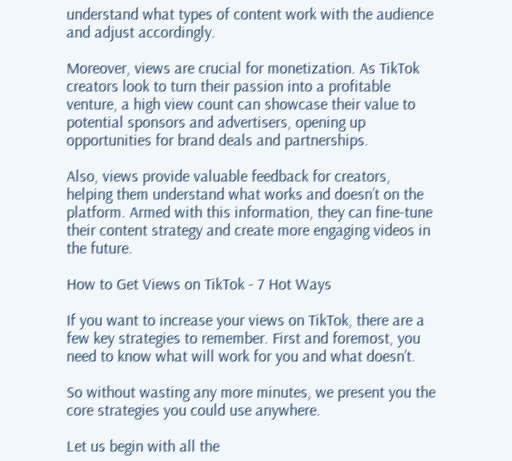understand what types of content work with the audience and adjust accordingly.

Moreover, views are crucial for monetization. As TikTok creators look to turn their passion into a profitable venture, a high view count can showcase their value to potential sponsors and advertisers, opening up opportunities for brand deals and partnerships.

Also, views provide valuable feedback for creators, helping them understand what works and doesn’t on the platform. Armed with this information, they can fine-tune their content strategy and create more engaging videos in the future.

How to Get Views on TikTok - 7 Hot Ways

If you want to increase your views on TikTok, there are a few key strategies to remember. First and foremost, you need to know what will work for you and what doesn’t.

So without wasting any more minutes, we present you the core strategies you could use anywhere.

Let us begin with all the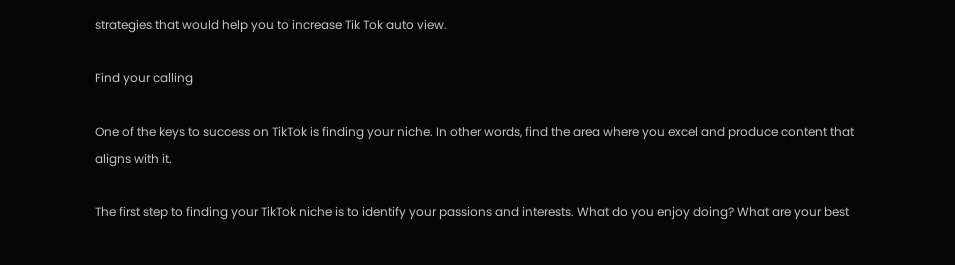strategies that would help you to increase Tik Tok auto view.

Find your calling

One of the keys to success on TikTok is finding your niche. In other words, find the area where you excel and produce content that aligns with it.

The first step to finding your TikTok niche is to identify your passions and interests. What do you enjoy doing? What are your best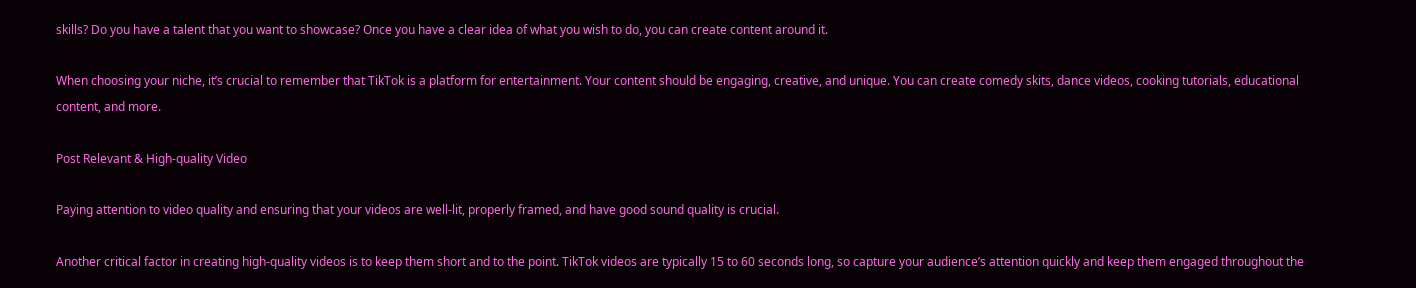skills? Do you have a talent that you want to showcase? Once you have a clear idea of what you wish to do, you can create content around it.

When choosing your niche, it’s crucial to remember that TikTok is a platform for entertainment. Your content should be engaging, creative, and unique. You can create comedy skits, dance videos, cooking tutorials, educational content, and more.

Post Relevant & High-quality Video

Paying attention to video quality and ensuring that your videos are well-lit, properly framed, and have good sound quality is crucial.

Another critical factor in creating high-quality videos is to keep them short and to the point. TikTok videos are typically 15 to 60 seconds long, so capture your audience’s attention quickly and keep them engaged throughout the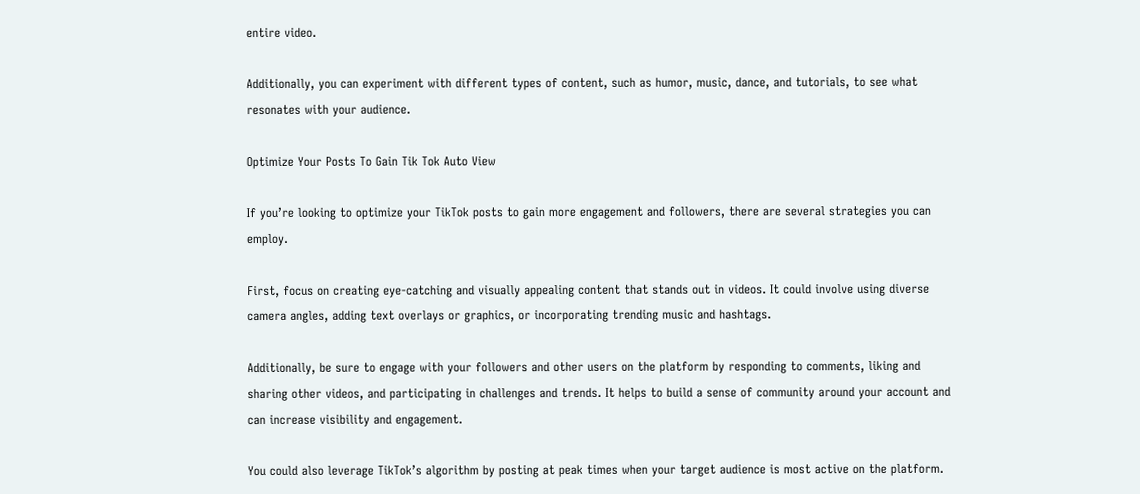entire video.

Additionally, you can experiment with different types of content, such as humor, music, dance, and tutorials, to see what resonates with your audience.

Optimize Your Posts To Gain Tik Tok Auto View

If you’re looking to optimize your TikTok posts to gain more engagement and followers, there are several strategies you can employ.

First, focus on creating eye-catching and visually appealing content that stands out in videos. It could involve using diverse camera angles, adding text overlays or graphics, or incorporating trending music and hashtags.

Additionally, be sure to engage with your followers and other users on the platform by responding to comments, liking and sharing other videos, and participating in challenges and trends. It helps to build a sense of community around your account and can increase visibility and engagement.

You could also leverage TikTok’s algorithm by posting at peak times when your target audience is most active on the platform.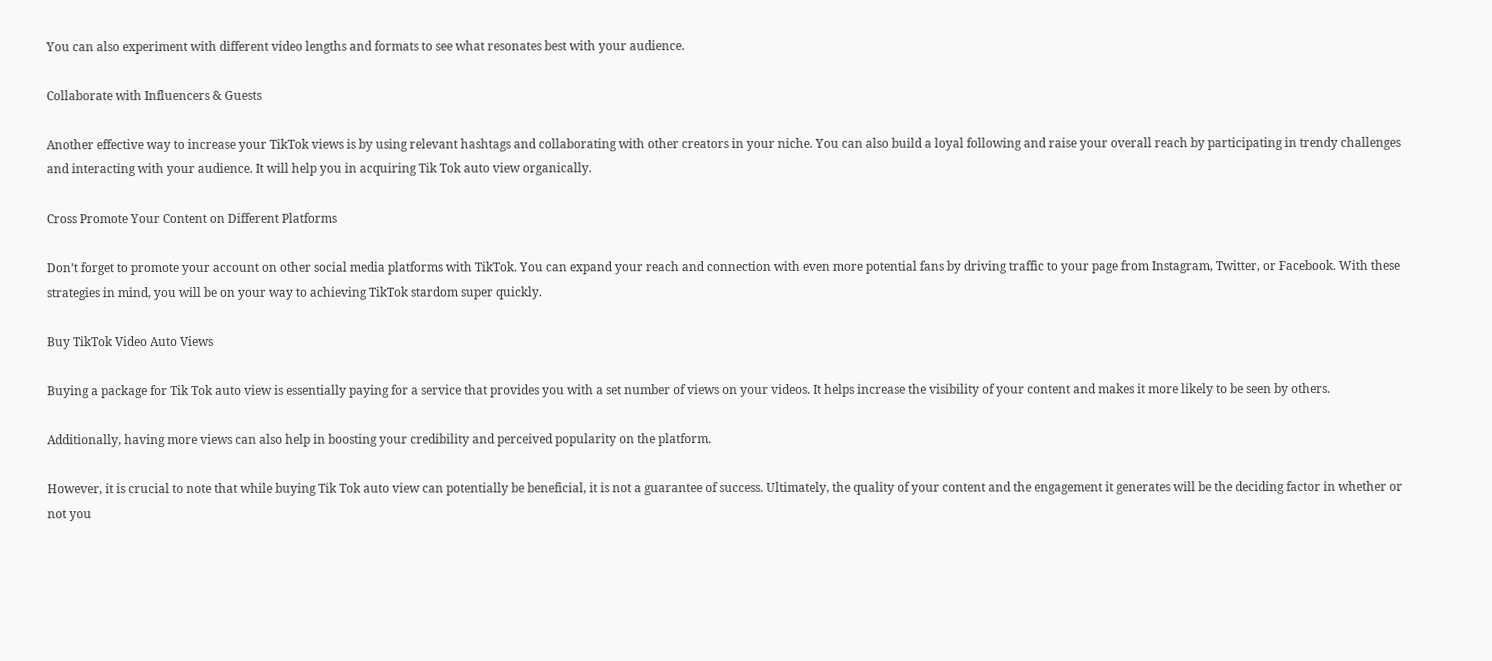You can also experiment with different video lengths and formats to see what resonates best with your audience.

Collaborate with Influencers & Guests

Another effective way to increase your TikTok views is by using relevant hashtags and collaborating with other creators in your niche. You can also build a loyal following and raise your overall reach by participating in trendy challenges and interacting with your audience. It will help you in acquiring Tik Tok auto view organically.

Cross Promote Your Content on Different Platforms

Don’t forget to promote your account on other social media platforms with TikTok. You can expand your reach and connection with even more potential fans by driving traffic to your page from Instagram, Twitter, or Facebook. With these strategies in mind, you will be on your way to achieving TikTok stardom super quickly.

Buy TikTok Video Auto Views

Buying a package for Tik Tok auto view is essentially paying for a service that provides you with a set number of views on your videos. It helps increase the visibility of your content and makes it more likely to be seen by others.

Additionally, having more views can also help in boosting your credibility and perceived popularity on the platform.

However, it is crucial to note that while buying Tik Tok auto view can potentially be beneficial, it is not a guarantee of success. Ultimately, the quality of your content and the engagement it generates will be the deciding factor in whether or not you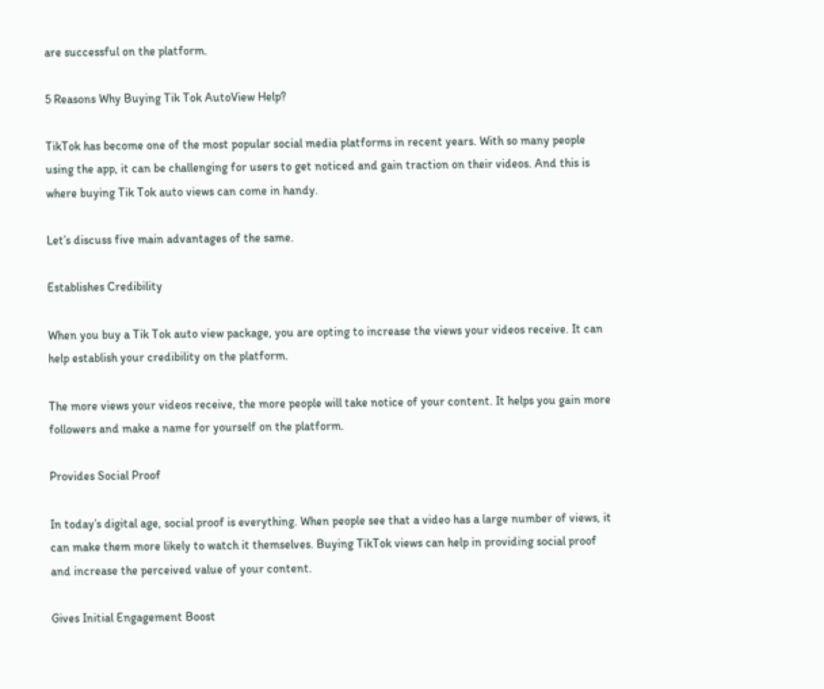are successful on the platform.

5 Reasons Why Buying Tik Tok AutoView Help?

TikTok has become one of the most popular social media platforms in recent years. With so many people using the app, it can be challenging for users to get noticed and gain traction on their videos. And this is where buying Tik Tok auto views can come in handy.

Let’s discuss five main advantages of the same.

Establishes Credibility

When you buy a Tik Tok auto view package, you are opting to increase the views your videos receive. It can help establish your credibility on the platform.

The more views your videos receive, the more people will take notice of your content. It helps you gain more followers and make a name for yourself on the platform.

Provides Social Proof

In today’s digital age, social proof is everything. When people see that a video has a large number of views, it can make them more likely to watch it themselves. Buying TikTok views can help in providing social proof and increase the perceived value of your content.

Gives Initial Engagement Boost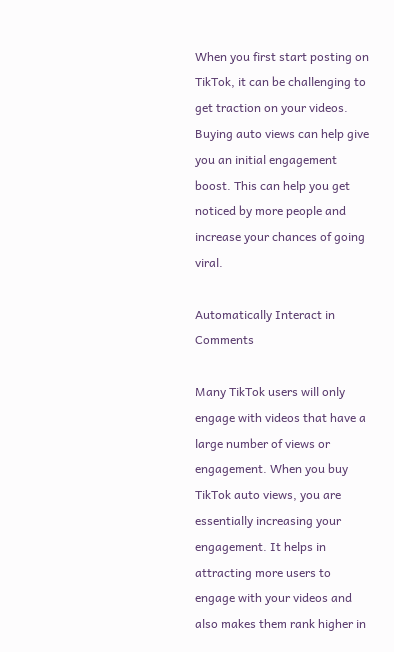When you first start posting on TikTok, it can be challenging to get traction on your videos. Buying auto views can help give you an initial engagement boost. This can help you get noticed by more people and increase your chances of going viral.

Automatically Interact in Comments

Many TikTok users will only engage with videos that have a large number of views or engagement. When you buy TikTok auto views, you are essentially increasing your engagement. It helps in attracting more users to engage with your videos and also makes them rank higher in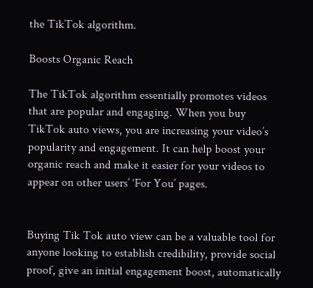the TikTok algorithm.

Boosts Organic Reach

The TikTok algorithm essentially promotes videos that are popular and engaging. When you buy TikTok auto views, you are increasing your video’s popularity and engagement. It can help boost your organic reach and make it easier for your videos to appear on other users’ ‘For You’ pages.


Buying Tik Tok auto view can be a valuable tool for anyone looking to establish credibility, provide social proof, give an initial engagement boost, automatically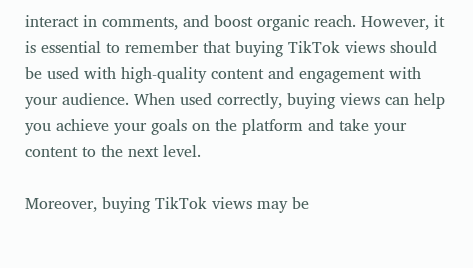interact in comments, and boost organic reach. However, it is essential to remember that buying TikTok views should be used with high-quality content and engagement with your audience. When used correctly, buying views can help you achieve your goals on the platform and take your content to the next level.

Moreover, buying TikTok views may be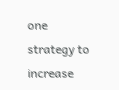one strategy to increase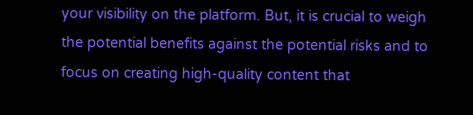your visibility on the platform. But, it is crucial to weigh the potential benefits against the potential risks and to focus on creating high-quality content that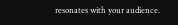resonates with your audience.